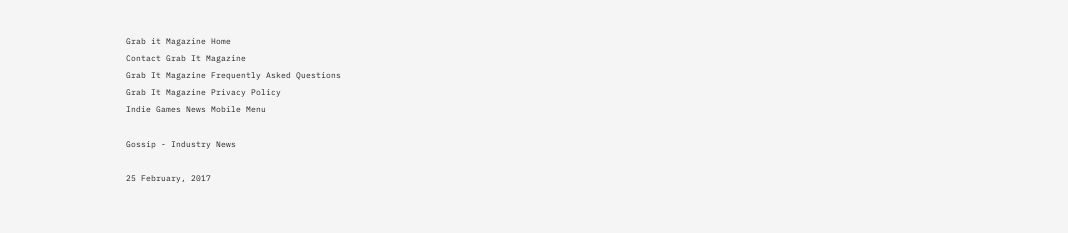Grab it Magazine Home
Contact Grab It Magazine
Grab It Magazine Frequently Asked Questions
Grab It Magazine Privacy Policy
Indie Games News Mobile Menu

Gossip - Industry News

25 February, 2017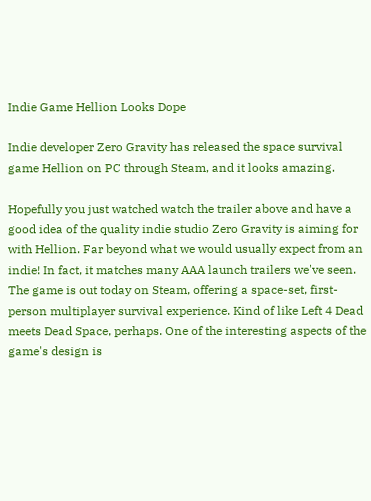Indie Game Hellion Looks Dope

Indie developer Zero Gravity has released the space survival game Hellion on PC through Steam, and it looks amazing.

Hopefully you just watched watch the trailer above and have a good idea of the quality indie studio Zero Gravity is aiming for with Hellion. Far beyond what we would usually expect from an indie! In fact, it matches many AAA launch trailers we've seen. The game is out today on Steam, offering a space-set, first-person multiplayer survival experience. Kind of like Left 4 Dead meets Dead Space, perhaps. One of the interesting aspects of the game's design is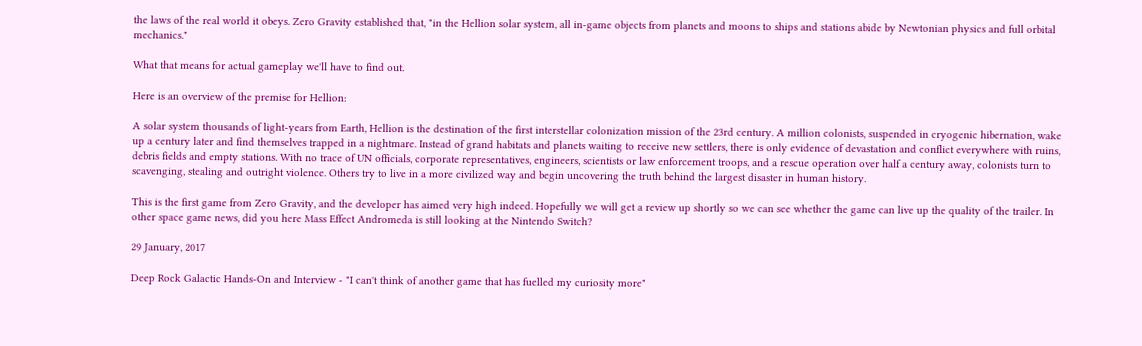the laws of the real world it obeys. Zero Gravity established that, "in the Hellion solar system, all in-game objects from planets and moons to ships and stations abide by Newtonian physics and full orbital mechanics."

What that means for actual gameplay we'll have to find out.

Here is an overview of the premise for Hellion:

A solar system thousands of light-years from Earth, Hellion is the destination of the first interstellar colonization mission of the 23rd century. A million colonists, suspended in cryogenic hibernation, wake up a century later and find themselves trapped in a nightmare. Instead of grand habitats and planets waiting to receive new settlers, there is only evidence of devastation and conflict everywhere with ruins, debris fields and empty stations. With no trace of UN officials, corporate representatives, engineers, scientists or law enforcement troops, and a rescue operation over half a century away, colonists turn to scavenging, stealing and outright violence. Others try to live in a more civilized way and begin uncovering the truth behind the largest disaster in human history.

This is the first game from Zero Gravity, and the developer has aimed very high indeed. Hopefully we will get a review up shortly so we can see whether the game can live up the quality of the trailer. In other space game news, did you here Mass Effect Andromeda is still looking at the Nintendo Switch?

29 January, 2017

Deep Rock Galactic Hands-On and Interview - "I can't think of another game that has fuelled my curiosity more"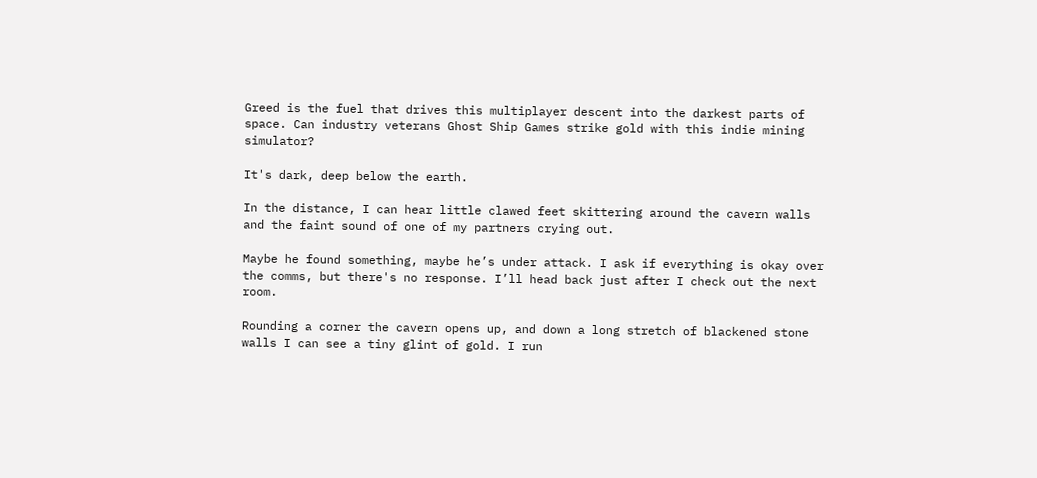Greed is the fuel that drives this multiplayer descent into the darkest parts of space. Can industry veterans Ghost Ship Games strike gold with this indie mining simulator?

It's dark, deep below the earth.

In the distance, I can hear little clawed feet skittering around the cavern walls and the faint sound of one of my partners crying out.

Maybe he found something, maybe he’s under attack. I ask if everything is okay over the comms, but there's no response. I’ll head back just after I check out the next room.

Rounding a corner the cavern opens up, and down a long stretch of blackened stone walls I can see a tiny glint of gold. I run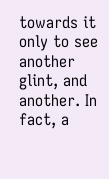towards it only to see another glint, and another. In fact, a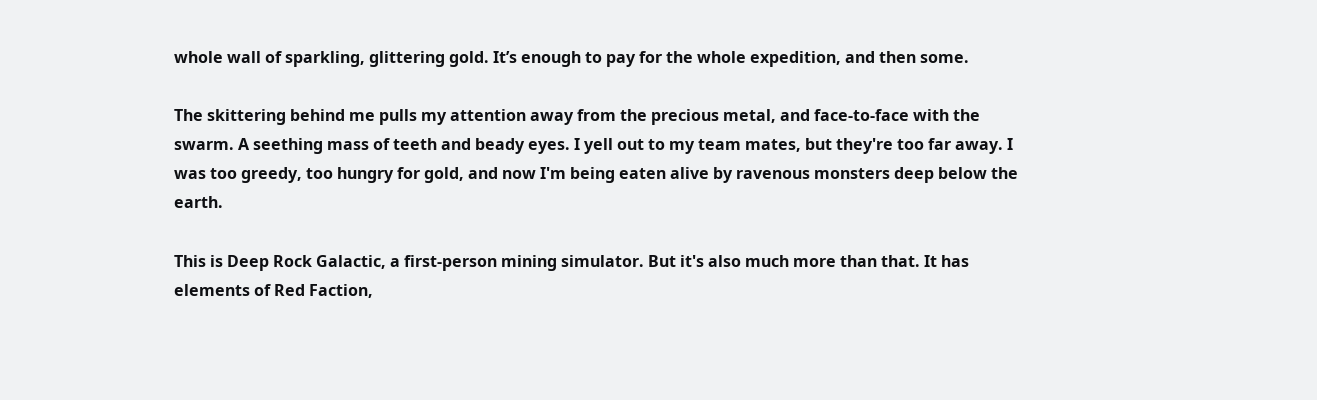whole wall of sparkling, glittering gold. It’s enough to pay for the whole expedition, and then some.

The skittering behind me pulls my attention away from the precious metal, and face-to-face with the swarm. A seething mass of teeth and beady eyes. I yell out to my team mates, but they're too far away. I was too greedy, too hungry for gold, and now I'm being eaten alive by ravenous monsters deep below the earth.

This is Deep Rock Galactic, a first-person mining simulator. But it's also much more than that. It has elements of Red Faction,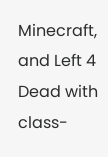Minecraft, and Left 4 Dead with class-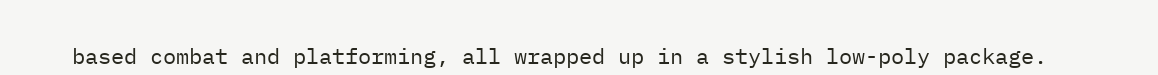based combat and platforming, all wrapped up in a stylish low-poly package.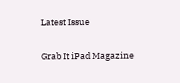Latest Issue

Grab It iPad Magazine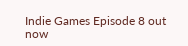Indie Games Episode 8 out now